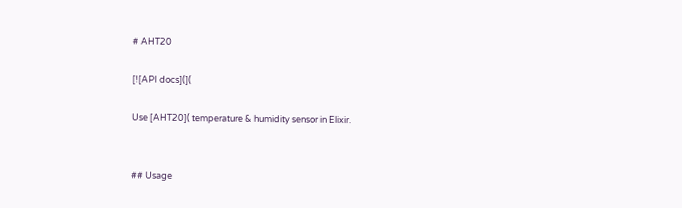# AHT20

[![API docs](](

Use [AHT20]( temperature & humidity sensor in Elixir.


## Usage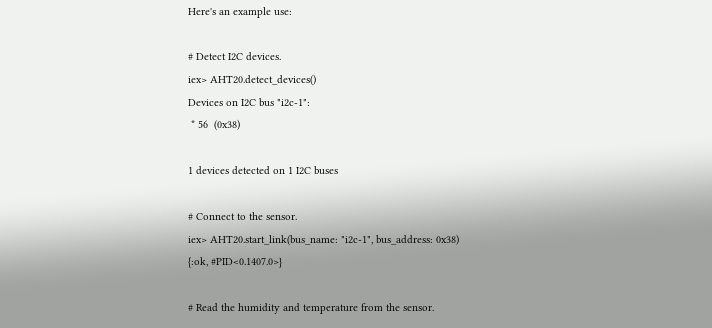Here's an example use:

# Detect I2C devices.
iex> AHT20.detect_devices()
Devices on I2C bus "i2c-1":
 * 56  (0x38)

1 devices detected on 1 I2C buses

# Connect to the sensor.
iex> AHT20.start_link(bus_name: "i2c-1", bus_address: 0x38)
{:ok, #PID<0.1407.0>}

# Read the humidity and temperature from the sensor.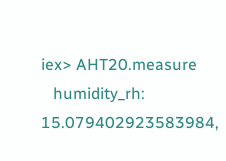iex> AHT20.measure
   humidity_rh: 15.079402923583984,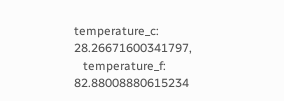temperature_c: 28.26671600341797,
   temperature_f: 82.88008880615234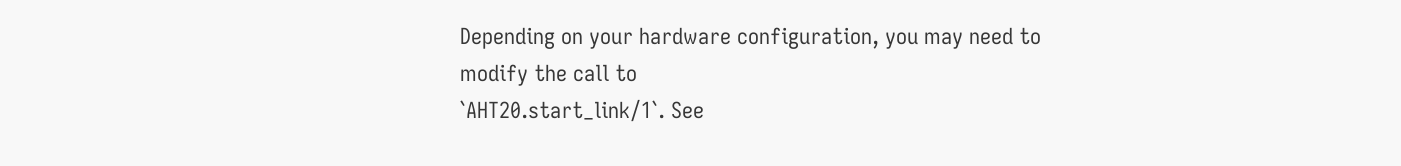Depending on your hardware configuration, you may need to modify the call to
`AHT20.start_link/1`. See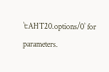`t:AHT20.options/0` for parameters.